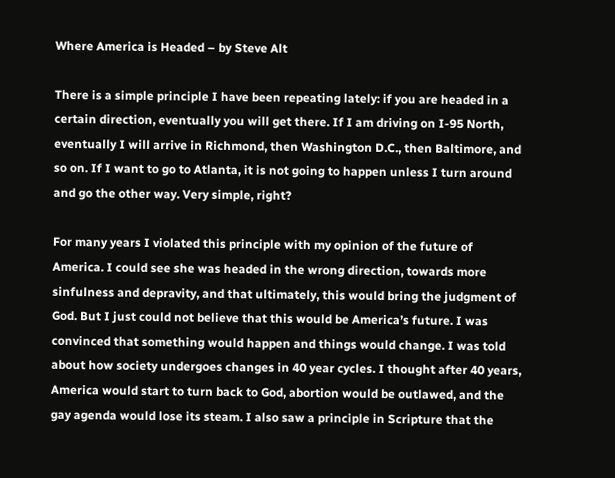Where America is Headed – by Steve Alt

There is a simple principle I have been repeating lately: if you are headed in a certain direction, eventually you will get there. If I am driving on I-95 North, eventually I will arrive in Richmond, then Washington D.C., then Baltimore, and so on. If I want to go to Atlanta, it is not going to happen unless I turn around and go the other way. Very simple, right?

For many years I violated this principle with my opinion of the future of America. I could see she was headed in the wrong direction, towards more sinfulness and depravity, and that ultimately, this would bring the judgment of God. But I just could not believe that this would be America’s future. I was convinced that something would happen and things would change. I was told about how society undergoes changes in 40 year cycles. I thought after 40 years, America would start to turn back to God, abortion would be outlawed, and the gay agenda would lose its steam. I also saw a principle in Scripture that the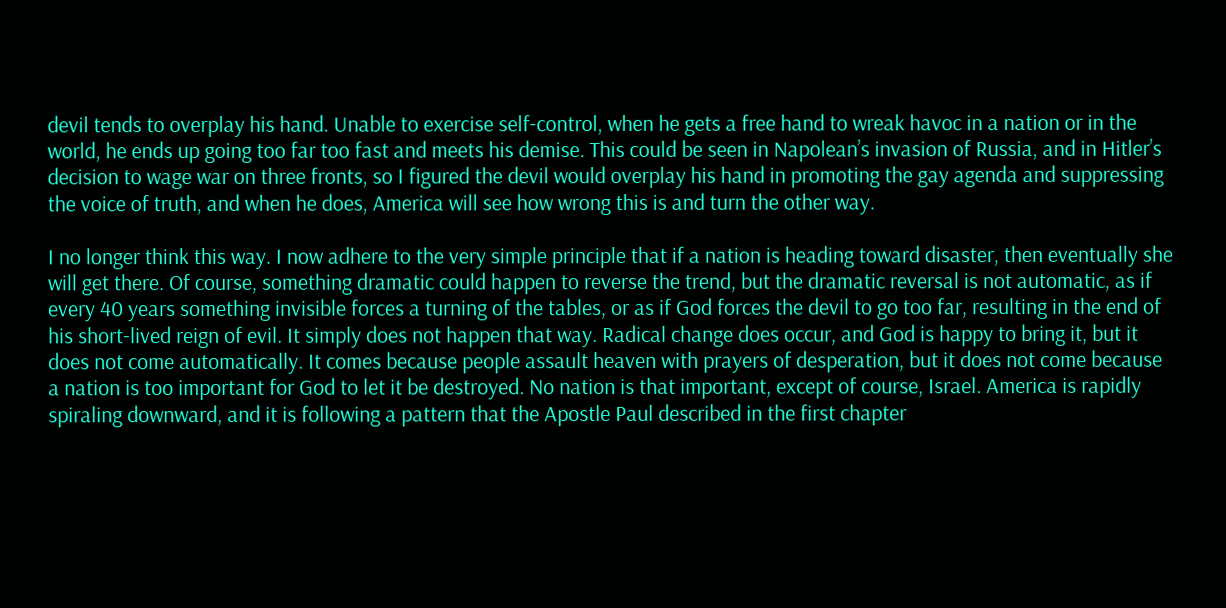devil tends to overplay his hand. Unable to exercise self-control, when he gets a free hand to wreak havoc in a nation or in the world, he ends up going too far too fast and meets his demise. This could be seen in Napolean’s invasion of Russia, and in Hitler’s decision to wage war on three fronts, so I figured the devil would overplay his hand in promoting the gay agenda and suppressing the voice of truth, and when he does, America will see how wrong this is and turn the other way.

I no longer think this way. I now adhere to the very simple principle that if a nation is heading toward disaster, then eventually she will get there. Of course, something dramatic could happen to reverse the trend, but the dramatic reversal is not automatic, as if every 40 years something invisible forces a turning of the tables, or as if God forces the devil to go too far, resulting in the end of his short-lived reign of evil. It simply does not happen that way. Radical change does occur, and God is happy to bring it, but it does not come automatically. It comes because people assault heaven with prayers of desperation, but it does not come because a nation is too important for God to let it be destroyed. No nation is that important, except of course, Israel. America is rapidly spiraling downward, and it is following a pattern that the Apostle Paul described in the first chapter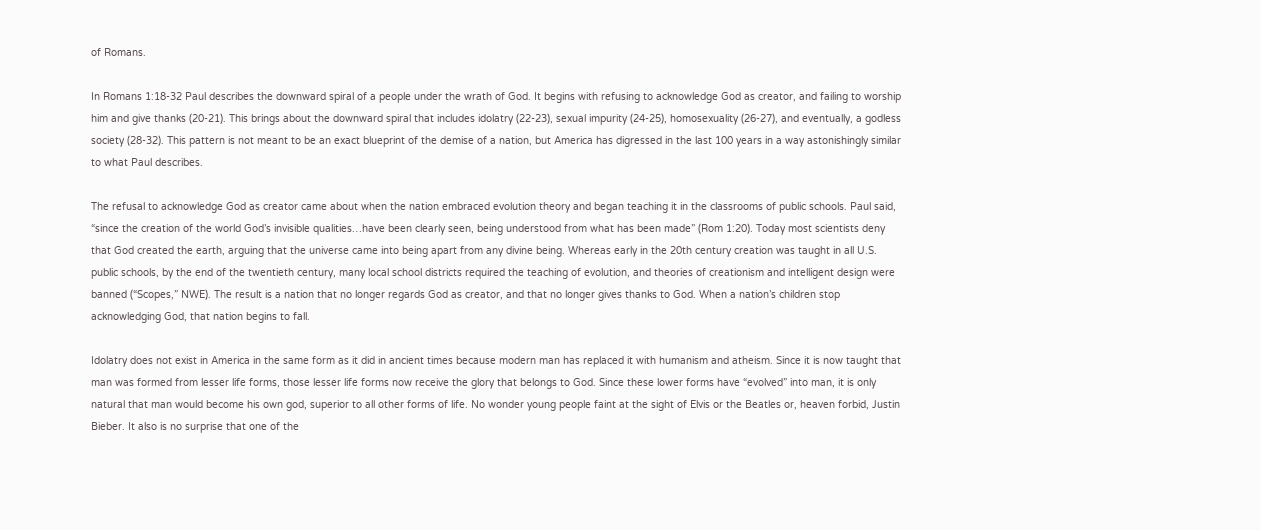of Romans.

In Romans 1:18-32 Paul describes the downward spiral of a people under the wrath of God. It begins with refusing to acknowledge God as creator, and failing to worship him and give thanks (20-21). This brings about the downward spiral that includes idolatry (22-23), sexual impurity (24-25), homosexuality (26-27), and eventually, a godless society (28-32). This pattern is not meant to be an exact blueprint of the demise of a nation, but America has digressed in the last 100 years in a way astonishingly similar to what Paul describes.

The refusal to acknowledge God as creator came about when the nation embraced evolution theory and began teaching it in the classrooms of public schools. Paul said, “since the creation of the world God’s invisible qualities…have been clearly seen, being understood from what has been made” (Rom 1:20). Today most scientists deny that God created the earth, arguing that the universe came into being apart from any divine being. Whereas early in the 20th century creation was taught in all U.S. public schools, by the end of the twentieth century, many local school districts required the teaching of evolution, and theories of creationism and intelligent design were banned (“Scopes,” NWE). The result is a nation that no longer regards God as creator, and that no longer gives thanks to God. When a nation’s children stop acknowledging God, that nation begins to fall.

Idolatry does not exist in America in the same form as it did in ancient times because modern man has replaced it with humanism and atheism. Since it is now taught that man was formed from lesser life forms, those lesser life forms now receive the glory that belongs to God. Since these lower forms have “evolved” into man, it is only natural that man would become his own god, superior to all other forms of life. No wonder young people faint at the sight of Elvis or the Beatles or, heaven forbid, Justin Bieber. It also is no surprise that one of the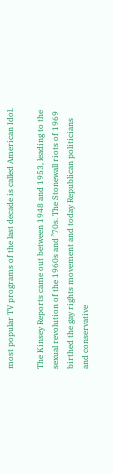most popular TV programs of the last decade is called American Idol.

The Kinsey Reports came out between 1948 and 1953, leading to the sexual revolution of the 1960s and ’70s. The Stonewall riots of 1969 birthed the gay rights movement and today Republican politicians and conservative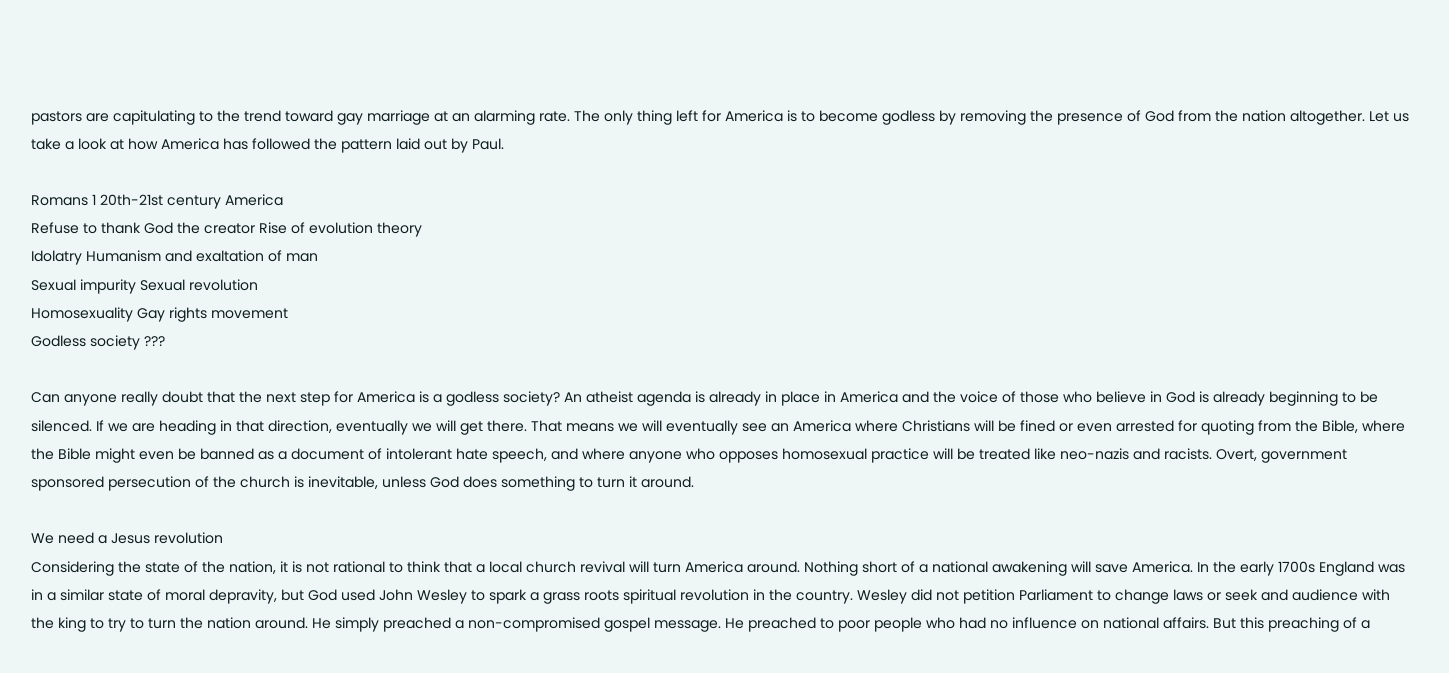pastors are capitulating to the trend toward gay marriage at an alarming rate. The only thing left for America is to become godless by removing the presence of God from the nation altogether. Let us take a look at how America has followed the pattern laid out by Paul.

Romans 1 20th-21st century America
Refuse to thank God the creator Rise of evolution theory
Idolatry Humanism and exaltation of man
Sexual impurity Sexual revolution
Homosexuality Gay rights movement
Godless society ???

Can anyone really doubt that the next step for America is a godless society? An atheist agenda is already in place in America and the voice of those who believe in God is already beginning to be silenced. If we are heading in that direction, eventually we will get there. That means we will eventually see an America where Christians will be fined or even arrested for quoting from the Bible, where the Bible might even be banned as a document of intolerant hate speech, and where anyone who opposes homosexual practice will be treated like neo-nazis and racists. Overt, government sponsored persecution of the church is inevitable, unless God does something to turn it around.

We need a Jesus revolution
Considering the state of the nation, it is not rational to think that a local church revival will turn America around. Nothing short of a national awakening will save America. In the early 1700s England was in a similar state of moral depravity, but God used John Wesley to spark a grass roots spiritual revolution in the country. Wesley did not petition Parliament to change laws or seek and audience with the king to try to turn the nation around. He simply preached a non-compromised gospel message. He preached to poor people who had no influence on national affairs. But this preaching of a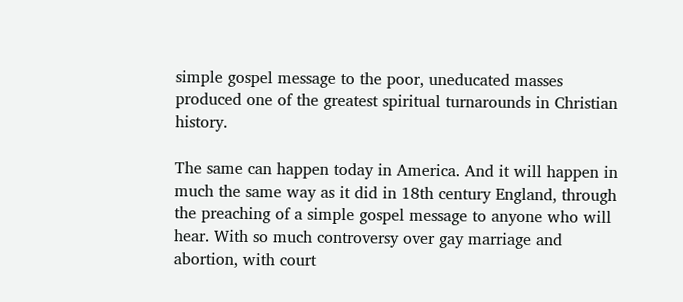simple gospel message to the poor, uneducated masses produced one of the greatest spiritual turnarounds in Christian history.

The same can happen today in America. And it will happen in much the same way as it did in 18th century England, through the preaching of a simple gospel message to anyone who will hear. With so much controversy over gay marriage and abortion, with court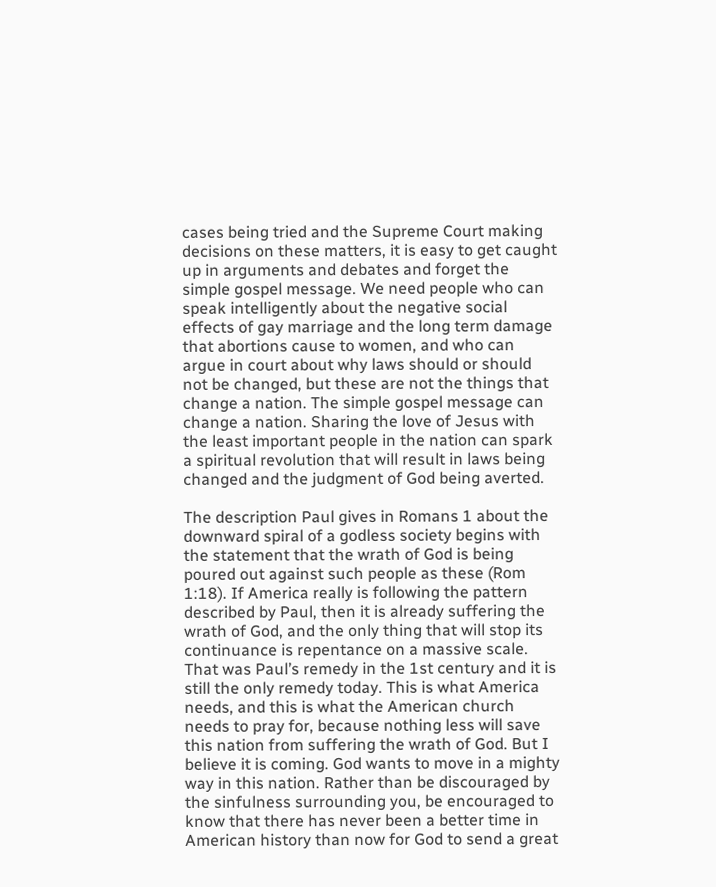cases being tried and the Supreme Court making decisions on these matters, it is easy to get caught up in arguments and debates and forget the simple gospel message. We need people who can speak intelligently about the negative social effects of gay marriage and the long term damage that abortions cause to women, and who can argue in court about why laws should or should not be changed, but these are not the things that change a nation. The simple gospel message can change a nation. Sharing the love of Jesus with the least important people in the nation can spark a spiritual revolution that will result in laws being changed and the judgment of God being averted.

The description Paul gives in Romans 1 about the downward spiral of a godless society begins with the statement that the wrath of God is being poured out against such people as these (Rom 1:18). If America really is following the pattern described by Paul, then it is already suffering the wrath of God, and the only thing that will stop its continuance is repentance on a massive scale. That was Paul’s remedy in the 1st century and it is still the only remedy today. This is what America needs, and this is what the American church needs to pray for, because nothing less will save this nation from suffering the wrath of God. But I believe it is coming. God wants to move in a mighty way in this nation. Rather than be discouraged by the sinfulness surrounding you, be encouraged to know that there has never been a better time in American history than now for God to send a great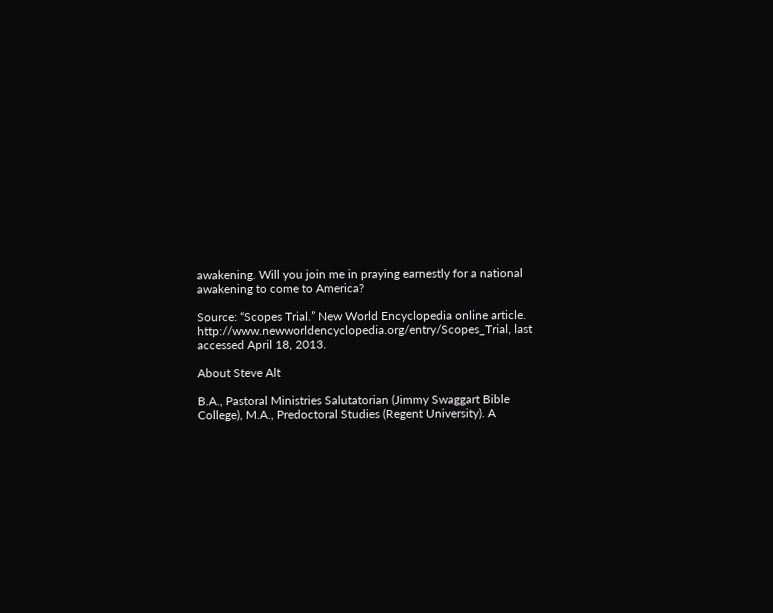awakening. Will you join me in praying earnestly for a national awakening to come to America?

Source: “Scopes Trial.” New World Encyclopedia online article. http://www.newworldencyclopedia.org/entry/Scopes_Trial, last accessed April 18, 2013.

About Steve Alt

B.A., Pastoral Ministries Salutatorian (Jimmy Swaggart Bible College), M.A., Predoctoral Studies (Regent University). A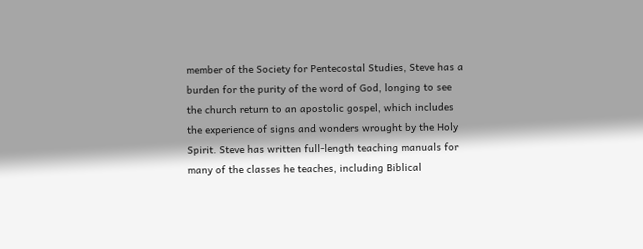member of the Society for Pentecostal Studies, Steve has a burden for the purity of the word of God, longing to see the church return to an apostolic gospel, which includes the experience of signs and wonders wrought by the Holy Spirit. Steve has written full-length teaching manuals for many of the classes he teaches, including Biblical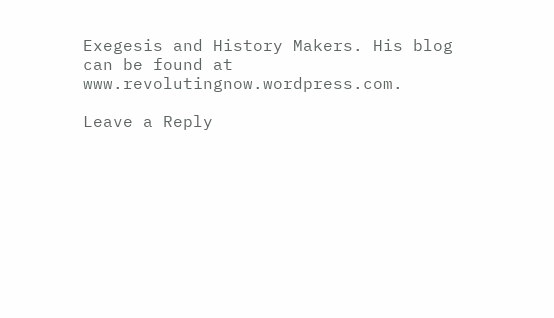Exegesis and History Makers. His blog can be found at www.revolutingnow.wordpress.com.

Leave a Reply